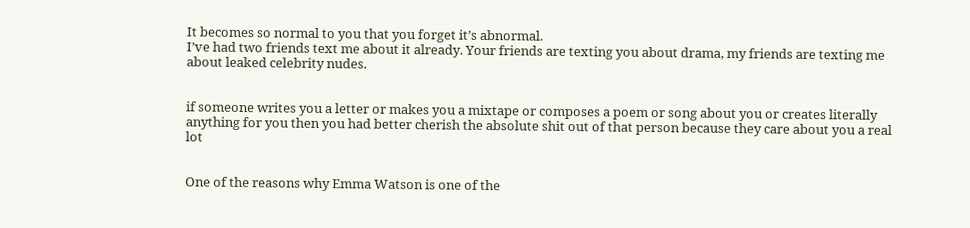It becomes so normal to you that you forget it’s abnormal.
I’ve had two friends text me about it already. Your friends are texting you about drama, my friends are texting me about leaked celebrity nudes.


if someone writes you a letter or makes you a mixtape or composes a poem or song about you or creates literally anything for you then you had better cherish the absolute shit out of that person because they care about you a real lot


One of the reasons why Emma Watson is one of the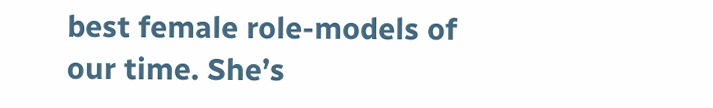best female role-models of our time. She’s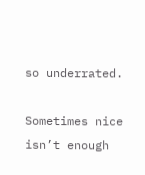so underrated.

Sometimes nice isn’t enough